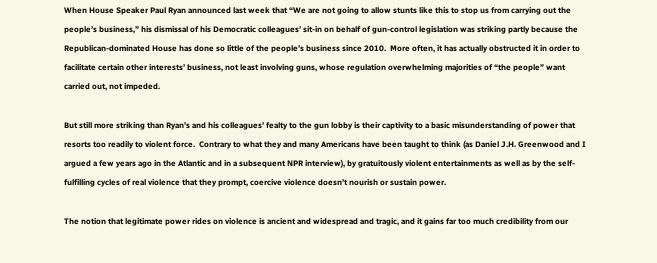When House Speaker Paul Ryan announced last week that “We are not going to allow stunts like this to stop us from carrying out the people’s business,” his dismissal of his Democratic colleagues’ sit-in on behalf of gun-control legislation was striking partly because the Republican-dominated House has done so little of the people’s business since 2010.  More often, it has actually obstructed it in order to facilitate certain other interests’ business, not least involving guns, whose regulation overwhelming majorities of “the people” want carried out, not impeded.

But still more striking than Ryan’s and his colleagues’ fealty to the gun lobby is their captivity to a basic misunderstanding of power that resorts too readily to violent force.  Contrary to what they and many Americans have been taught to think (as Daniel J.H. Greenwood and I argued a few years ago in the Atlantic and in a subsequent NPR interview), by gratuitously violent entertainments as well as by the self-fulfilling cycles of real violence that they prompt, coercive violence doesn’t nourish or sustain power.

The notion that legitimate power rides on violence is ancient and widespread and tragic, and it gains far too much credibility from our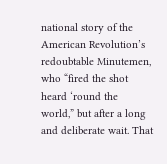national story of the American Revolution’s redoubtable Minutemen, who “fired the shot heard ‘round the world,” but after a long and deliberate wait. That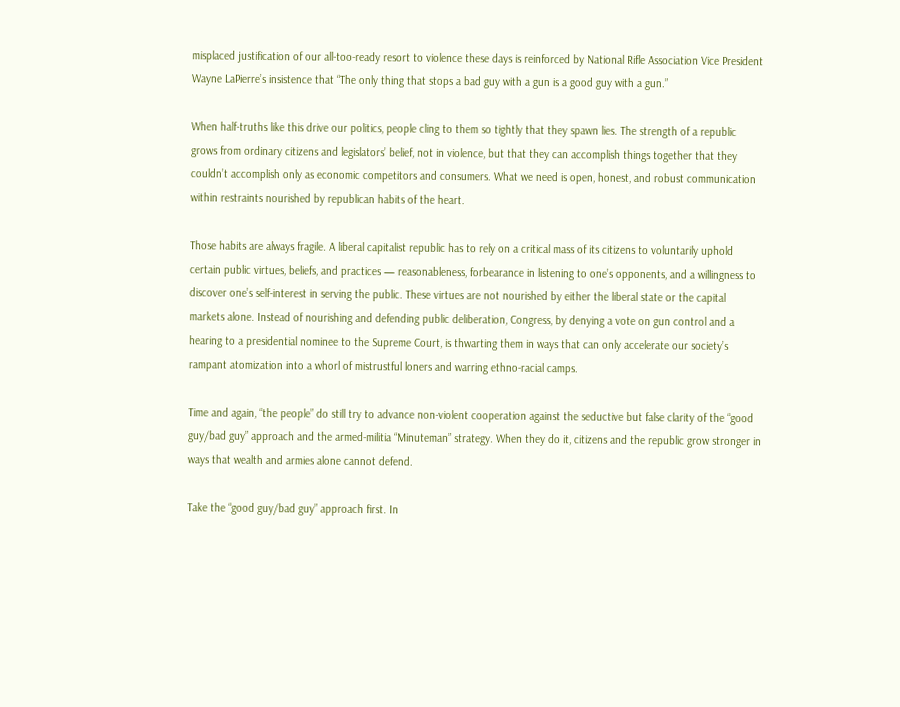misplaced justification of our all-too-ready resort to violence these days is reinforced by National Rifle Association Vice President Wayne LaPierre’s insistence that “The only thing that stops a bad guy with a gun is a good guy with a gun.”

When half-truths like this drive our politics, people cling to them so tightly that they spawn lies. The strength of a republic grows from ordinary citizens and legislators’ belief, not in violence, but that they can accomplish things together that they couldn’t accomplish only as economic competitors and consumers. What we need is open, honest, and robust communication within restraints nourished by republican habits of the heart.

Those habits are always fragile. A liberal capitalist republic has to rely on a critical mass of its citizens to voluntarily uphold certain public virtues, beliefs, and practices — reasonableness, forbearance in listening to one’s opponents, and a willingness to discover one’s self-interest in serving the public. These virtues are not nourished by either the liberal state or the capital markets alone. Instead of nourishing and defending public deliberation, Congress, by denying a vote on gun control and a hearing to a presidential nominee to the Supreme Court, is thwarting them in ways that can only accelerate our society’s rampant atomization into a whorl of mistrustful loners and warring ethno-racial camps.

Time and again, “the people” do still try to advance non-violent cooperation against the seductive but false clarity of the “good guy/bad guy” approach and the armed-militia “Minuteman” strategy. When they do it, citizens and the republic grow stronger in ways that wealth and armies alone cannot defend.

Take the “good guy/bad guy” approach first. In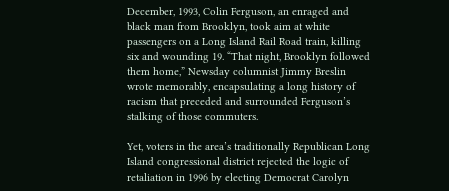December, 1993, Colin Ferguson, an enraged and black man from Brooklyn, took aim at white passengers on a Long Island Rail Road train, killing six and wounding 19. “That night, Brooklyn followed them home,” Newsday columnist Jimmy Breslin wrote memorably, encapsulating a long history of racism that preceded and surrounded Ferguson’s stalking of those commuters.

Yet, voters in the area’s traditionally Republican Long Island congressional district rejected the logic of retaliation in 1996 by electing Democrat Carolyn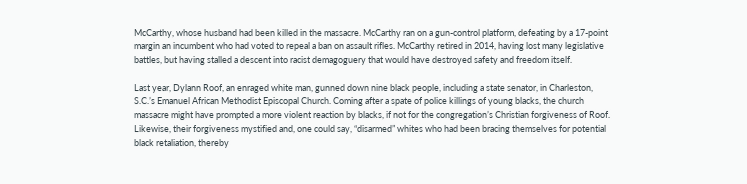McCarthy, whose husband had been killed in the massacre. McCarthy ran on a gun-control platform, defeating by a 17-point margin an incumbent who had voted to repeal a ban on assault rifles. McCarthy retired in 2014, having lost many legislative battles, but having stalled a descent into racist demagoguery that would have destroyed safety and freedom itself.

Last year, Dylann Roof, an enraged white man, gunned down nine black people, including a state senator, in Charleston, S.C.’s Emanuel African Methodist Episcopal Church. Coming after a spate of police killings of young blacks, the church massacre might have prompted a more violent reaction by blacks, if not for the congregation’s Christian forgiveness of Roof. Likewise, their forgiveness mystified and, one could say, “disarmed” whites who had been bracing themselves for potential black retaliation, thereby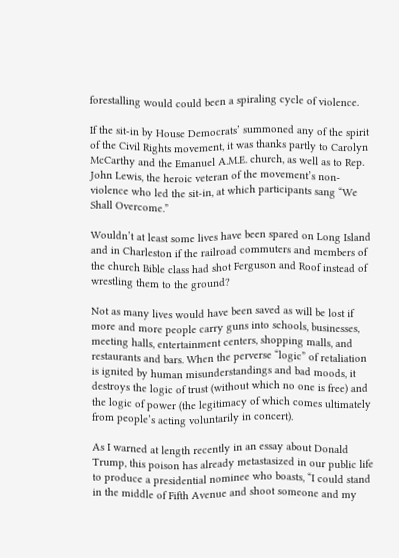forestalling would could been a spiraling cycle of violence.

If the sit-in by House Democrats’ summoned any of the spirit of the Civil Rights movement, it was thanks partly to Carolyn McCarthy and the Emanuel A.M.E. church, as well as to Rep. John Lewis, the heroic veteran of the movement’s non-violence who led the sit-in, at which participants sang “We Shall Overcome.”

Wouldn’t at least some lives have been spared on Long Island and in Charleston if the railroad commuters and members of the church Bible class had shot Ferguson and Roof instead of wrestling them to the ground?

Not as many lives would have been saved as will be lost if more and more people carry guns into schools, businesses, meeting halls, entertainment centers, shopping malls, and restaurants and bars. When the perverse “logic” of retaliation is ignited by human misunderstandings and bad moods, it destroys the logic of trust (without which no one is free) and the logic of power (the legitimacy of which comes ultimately from people’s acting voluntarily in concert).

As I warned at length recently in an essay about Donald Trump, this poison has already metastasized in our public life to produce a presidential nominee who boasts, “I could stand in the middle of Fifth Avenue and shoot someone and my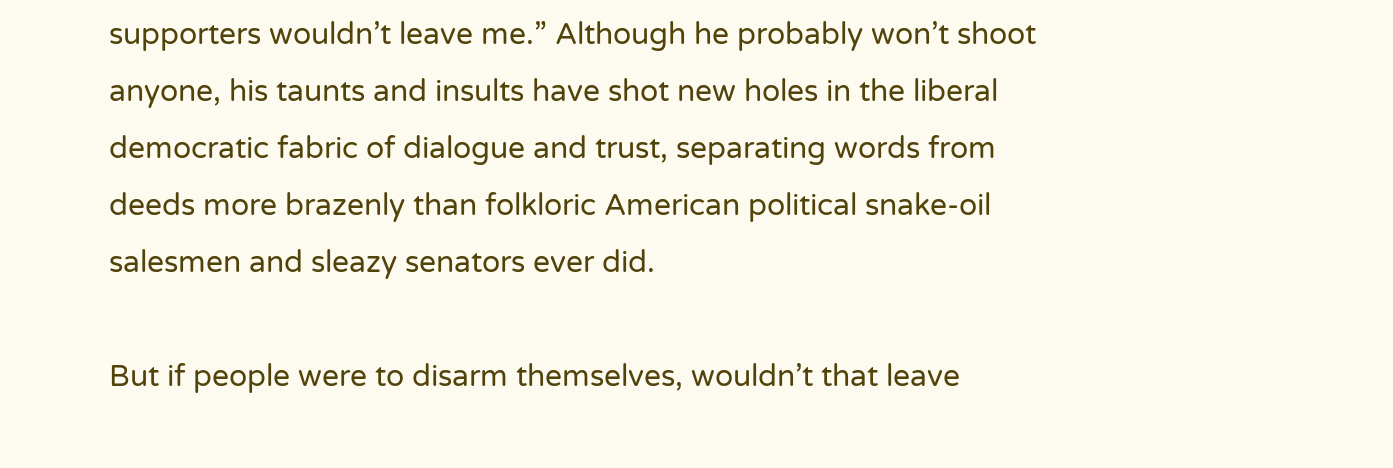supporters wouldn’t leave me.” Although he probably won’t shoot anyone, his taunts and insults have shot new holes in the liberal democratic fabric of dialogue and trust, separating words from deeds more brazenly than folkloric American political snake-oil salesmen and sleazy senators ever did.

But if people were to disarm themselves, wouldn’t that leave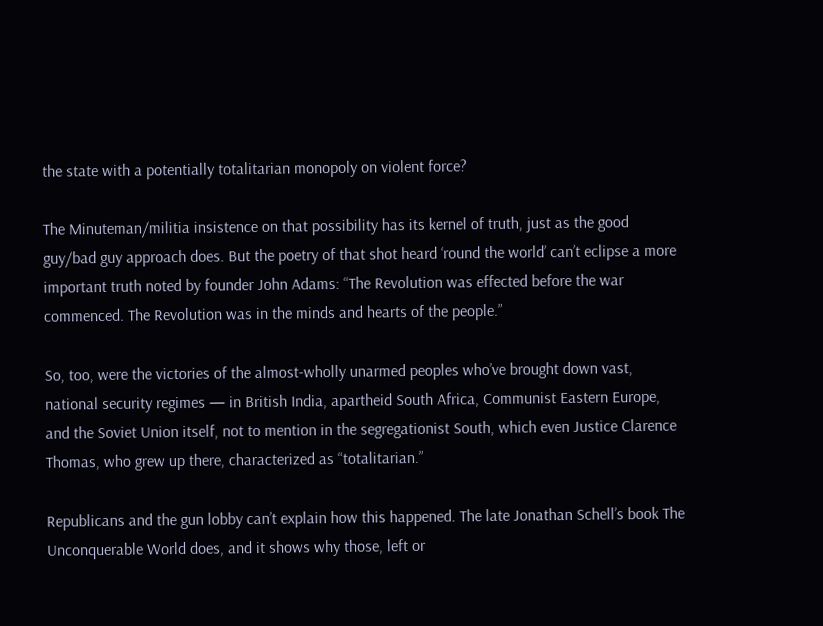the state with a potentially totalitarian monopoly on violent force?

The Minuteman/militia insistence on that possibility has its kernel of truth, just as the good guy/bad guy approach does. But the poetry of that shot heard ‘round the world’ can’t eclipse a more important truth noted by founder John Adams: “The Revolution was effected before the war commenced. The Revolution was in the minds and hearts of the people.”

So, too, were the victories of the almost-wholly unarmed peoples who’ve brought down vast, national security regimes — in British India, apartheid South Africa, Communist Eastern Europe, and the Soviet Union itself, not to mention in the segregationist South, which even Justice Clarence Thomas, who grew up there, characterized as “totalitarian.”

Republicans and the gun lobby can’t explain how this happened. The late Jonathan Schell’s book The Unconquerable World does, and it shows why those, left or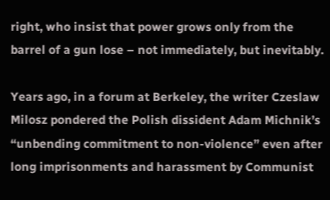right, who insist that power grows only from the barrel of a gun lose – not immediately, but inevitably.

Years ago, in a forum at Berkeley, the writer Czeslaw Milosz pondered the Polish dissident Adam Michnik’s “unbending commitment to non-violence” even after long imprisonments and harassment by Communist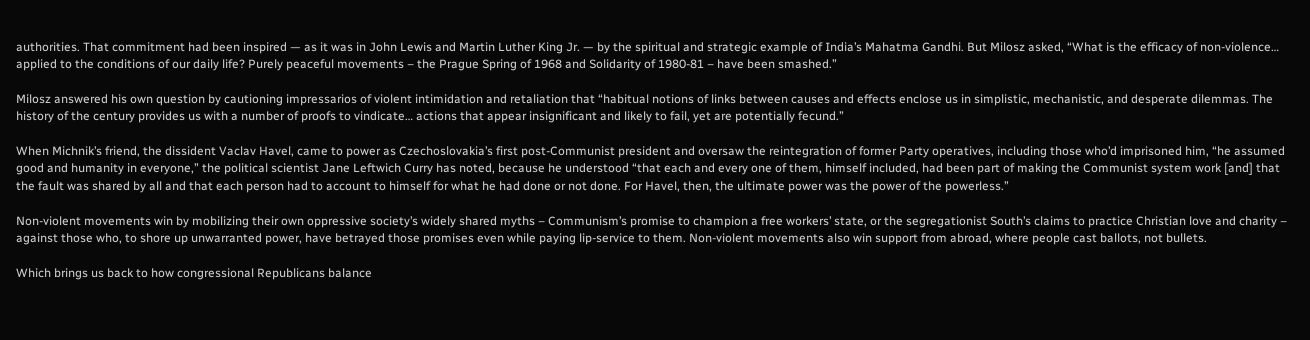authorities. That commitment had been inspired — as it was in John Lewis and Martin Luther King Jr. — by the spiritual and strategic example of India’s Mahatma Gandhi. But Milosz asked, “What is the efficacy of non-violence… applied to the conditions of our daily life? Purely peaceful movements – the Prague Spring of 1968 and Solidarity of 1980-81 – have been smashed.”

Milosz answered his own question by cautioning impressarios of violent intimidation and retaliation that “habitual notions of links between causes and effects enclose us in simplistic, mechanistic, and desperate dilemmas. The history of the century provides us with a number of proofs to vindicate… actions that appear insignificant and likely to fail, yet are potentially fecund.”

When Michnik’s friend, the dissident Vaclav Havel, came to power as Czechoslovakia’s first post-Communist president and oversaw the reintegration of former Party operatives, including those who’d imprisoned him, “he assumed good and humanity in everyone,” the political scientist Jane Leftwich Curry has noted, because he understood “that each and every one of them, himself included, had been part of making the Communist system work [and] that the fault was shared by all and that each person had to account to himself for what he had done or not done. For Havel, then, the ultimate power was the power of the powerless.”

Non-violent movements win by mobilizing their own oppressive society’s widely shared myths – Communism’s promise to champion a free workers’ state, or the segregationist South’s claims to practice Christian love and charity – against those who, to shore up unwarranted power, have betrayed those promises even while paying lip-service to them. Non-violent movements also win support from abroad, where people cast ballots, not bullets.

Which brings us back to how congressional Republicans balance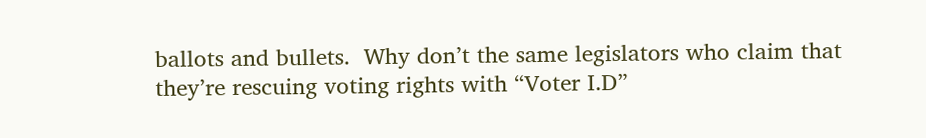ballots and bullets.  Why don’t the same legislators who claim that they’re rescuing voting rights with “Voter I.D”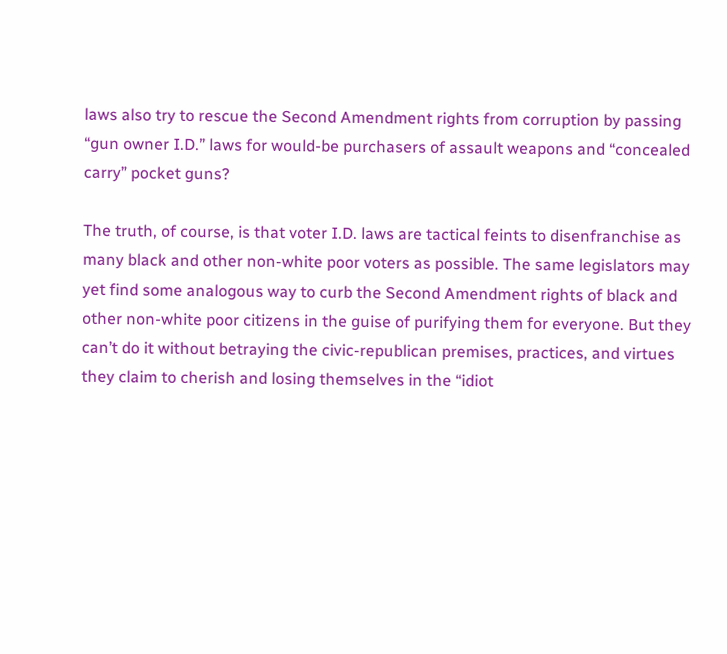laws also try to rescue the Second Amendment rights from corruption by passing “gun owner I.D.” laws for would-be purchasers of assault weapons and “concealed carry” pocket guns?

The truth, of course, is that voter I.D. laws are tactical feints to disenfranchise as many black and other non-white poor voters as possible. The same legislators may yet find some analogous way to curb the Second Amendment rights of black and other non-white poor citizens in the guise of purifying them for everyone. But they can’t do it without betraying the civic-republican premises, practices, and virtues they claim to cherish and losing themselves in the “idiot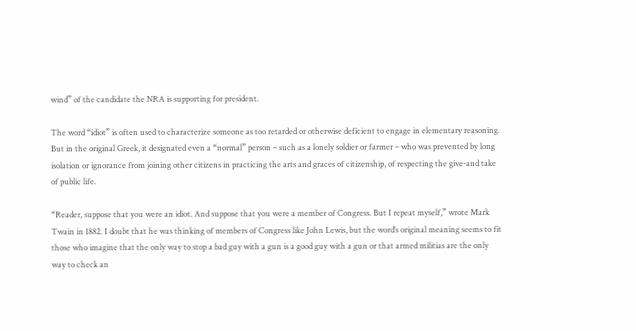wind” of the candidate the NRA is supporting for president.

The word “idiot” is often used to characterize someone as too retarded or otherwise deficient to engage in elementary reasoning. But in the original Greek, it designated even a “normal” person – such as a lonely soldier or farmer – who was prevented by long isolation or ignorance from joining other citizens in practicing the arts and graces of citizenship, of respecting the give-and take of public life.

“Reader, suppose that you were an idiot. And suppose that you were a member of Congress. But I repeat myself,” wrote Mark Twain in 1882. I doubt that he was thinking of members of Congress like John Lewis, but the word’s original meaning seems to fit those who imagine that the only way to stop a bad guy with a gun is a good guy with a gun or that armed militias are the only way to check an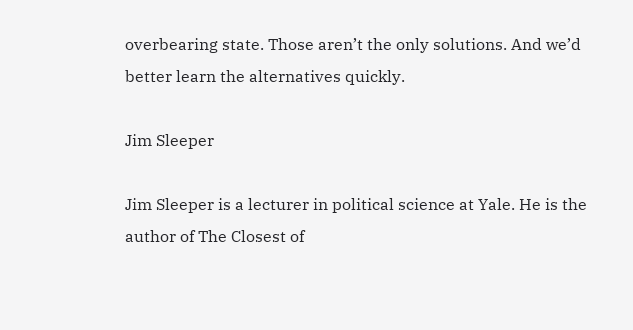overbearing state. Those aren’t the only solutions. And we’d better learn the alternatives quickly.

Jim Sleeper

Jim Sleeper is a lecturer in political science at Yale. He is the author of The Closest of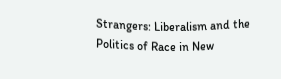Strangers: Liberalism and the Politics of Race in New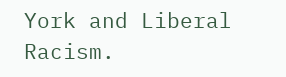York and Liberal Racism.